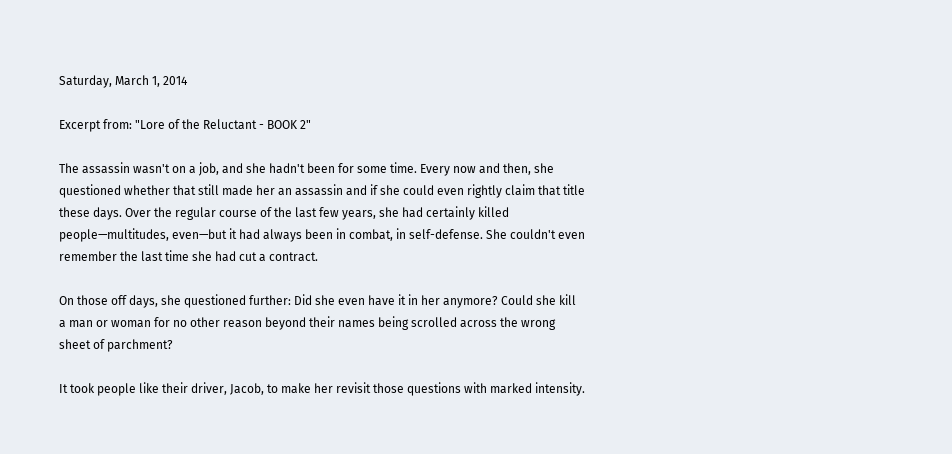Saturday, March 1, 2014

Excerpt from: "Lore of the Reluctant - BOOK 2"

The assassin wasn't on a job, and she hadn't been for some time. Every now and then, she questioned whether that still made her an assassin and if she could even rightly claim that title these days. Over the regular course of the last few years, she had certainly killed people—multitudes, even—but it had always been in combat, in self-defense. She couldn't even remember the last time she had cut a contract.

On those off days, she questioned further: Did she even have it in her anymore? Could she kill a man or woman for no other reason beyond their names being scrolled across the wrong sheet of parchment?

It took people like their driver, Jacob, to make her revisit those questions with marked intensity.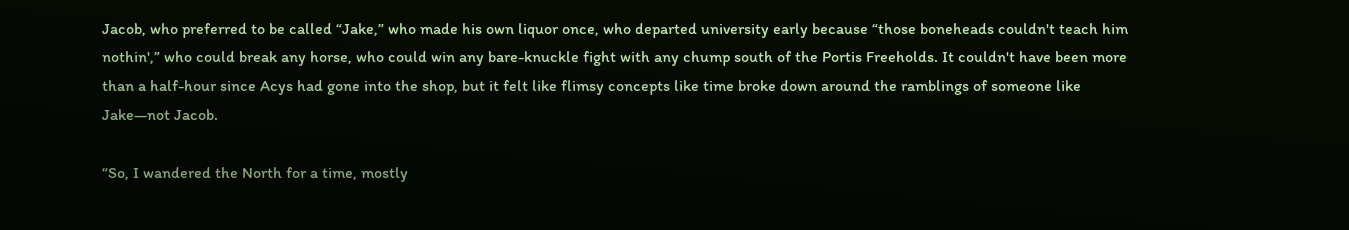Jacob, who preferred to be called “Jake,” who made his own liquor once, who departed university early because “those boneheads couldn't teach him nothin',” who could break any horse, who could win any bare-knuckle fight with any chump south of the Portis Freeholds. It couldn't have been more than a half-hour since Acys had gone into the shop, but it felt like flimsy concepts like time broke down around the ramblings of someone like Jake—not Jacob.

“So, I wandered the North for a time, mostly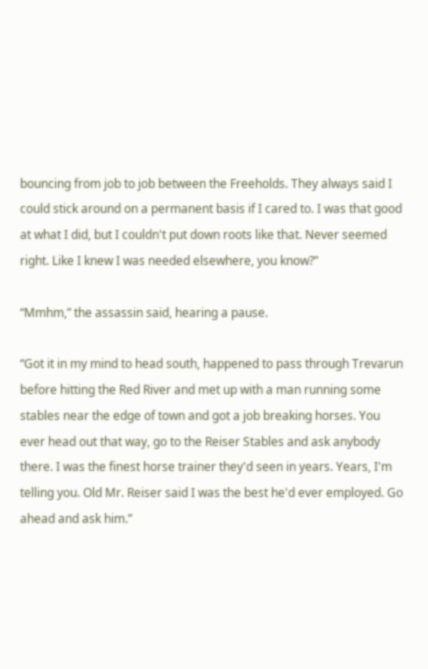bouncing from job to job between the Freeholds. They always said I could stick around on a permanent basis if I cared to. I was that good at what I did, but I couldn't put down roots like that. Never seemed right. Like I knew I was needed elsewhere, you know?”

“Mmhm,” the assassin said, hearing a pause.

“Got it in my mind to head south, happened to pass through Trevarun before hitting the Red River and met up with a man running some stables near the edge of town and got a job breaking horses. You ever head out that way, go to the Reiser Stables and ask anybody there. I was the finest horse trainer they'd seen in years. Years, I'm telling you. Old Mr. Reiser said I was the best he'd ever employed. Go ahead and ask him.”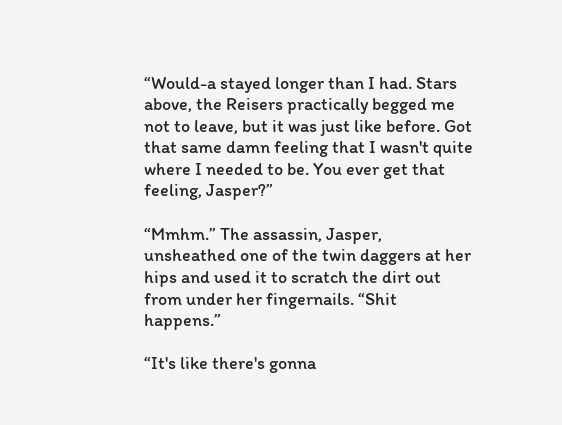“Would-a stayed longer than I had. Stars above, the Reisers practically begged me not to leave, but it was just like before. Got that same damn feeling that I wasn't quite where I needed to be. You ever get that feeling, Jasper?”

“Mmhm.” The assassin, Jasper, unsheathed one of the twin daggers at her hips and used it to scratch the dirt out from under her fingernails. “Shit happens.”

“It's like there's gonna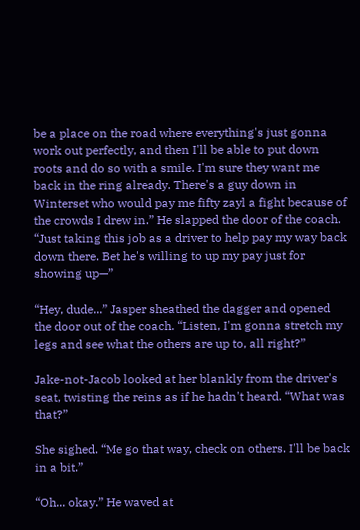be a place on the road where everything's just gonna work out perfectly, and then I'll be able to put down roots and do so with a smile. I'm sure they want me back in the ring already. There's a guy down in Winterset who would pay me fifty zayl a fight because of the crowds I drew in.” He slapped the door of the coach. “Just taking this job as a driver to help pay my way back down there. Bet he's willing to up my pay just for showing up—”

“Hey, dude...” Jasper sheathed the dagger and opened the door out of the coach. “Listen, I'm gonna stretch my legs and see what the others are up to, all right?”

Jake-not-Jacob looked at her blankly from the driver's seat, twisting the reins as if he hadn't heard. “What was that?”

She sighed. “Me go that way, check on others. I'll be back in a bit.”

“Oh... okay.” He waved at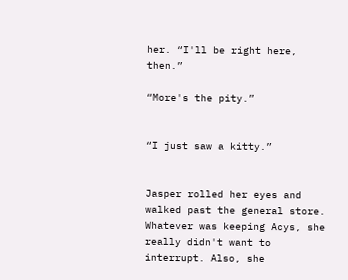her. “I'll be right here, then.”

“More's the pity.”


“I just saw a kitty.”


Jasper rolled her eyes and walked past the general store. Whatever was keeping Acys, she really didn't want to interrupt. Also, she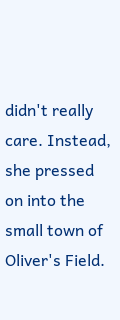didn't really care. Instead, she pressed on into the small town of Oliver's Field.